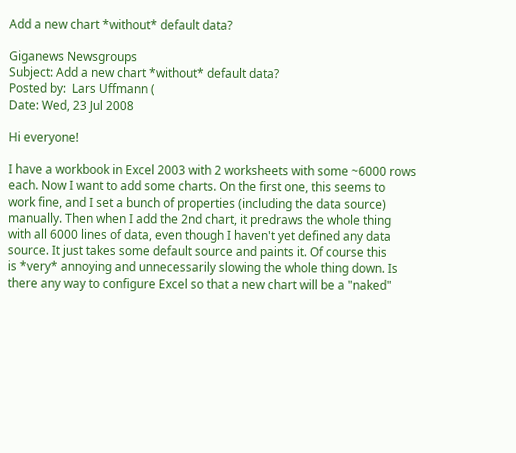Add a new chart *without* default data?

Giganews Newsgroups
Subject: Add a new chart *without* default data?
Posted by:  Lars Uffmann (
Date: Wed, 23 Jul 2008

Hi everyone!

I have a workbook in Excel 2003 with 2 worksheets with some ~6000 rows
each. Now I want to add some charts. On the first one, this seems to
work fine, and I set a bunch of properties (including the data source)
manually. Then when I add the 2nd chart, it predraws the whole thing
with all 6000 lines of data, even though I haven't yet defined any data
source. It just takes some default source and paints it. Of course this
is *very* annoying and unnecessarily slowing the whole thing down. Is
there any way to configure Excel so that a new chart will be a "naked"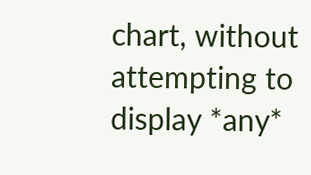chart, without attempting to display *any*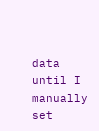data until I manually set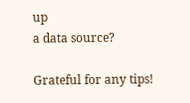up
a data source?

Grateful for any tips!